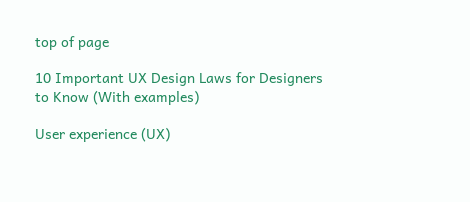top of page

10 Important UX Design Laws for Designers to Know (With examples)

User experience (UX)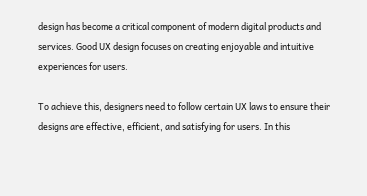design has become a critical component of modern digital products and services. Good UX design focuses on creating enjoyable and intuitive experiences for users.

To achieve this, designers need to follow certain UX laws to ensure their designs are effective, efficient, and satisfying for users. In this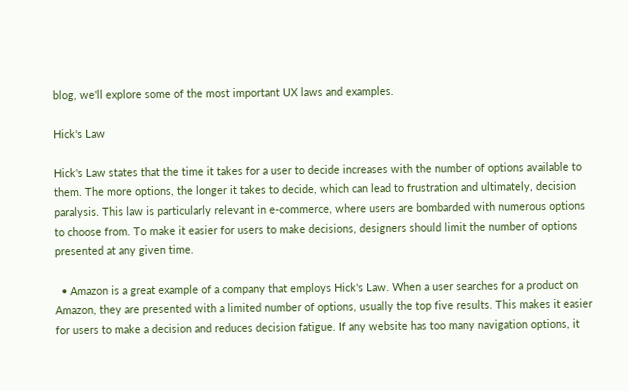blog, we'll explore some of the most important UX laws and examples.

Hick's Law

Hick's Law states that the time it takes for a user to decide increases with the number of options available to them. The more options, the longer it takes to decide, which can lead to frustration and ultimately, decision paralysis. This law is particularly relevant in e-commerce, where users are bombarded with numerous options to choose from. To make it easier for users to make decisions, designers should limit the number of options presented at any given time.

  • Amazon is a great example of a company that employs Hick's Law. When a user searches for a product on Amazon, they are presented with a limited number of options, usually the top five results. This makes it easier for users to make a decision and reduces decision fatigue. If any website has too many navigation options, it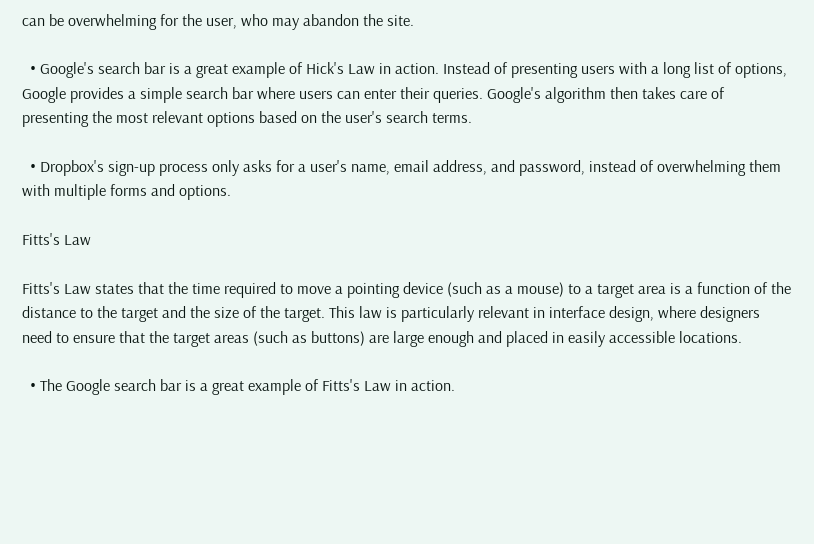can be overwhelming for the user, who may abandon the site.

  • Google's search bar is a great example of Hick's Law in action. Instead of presenting users with a long list of options, Google provides a simple search bar where users can enter their queries. Google's algorithm then takes care of presenting the most relevant options based on the user's search terms.

  • Dropbox's sign-up process only asks for a user's name, email address, and password, instead of overwhelming them with multiple forms and options.

Fitts's Law

Fitts's Law states that the time required to move a pointing device (such as a mouse) to a target area is a function of the distance to the target and the size of the target. This law is particularly relevant in interface design, where designers need to ensure that the target areas (such as buttons) are large enough and placed in easily accessible locations.

  • The Google search bar is a great example of Fitts's Law in action.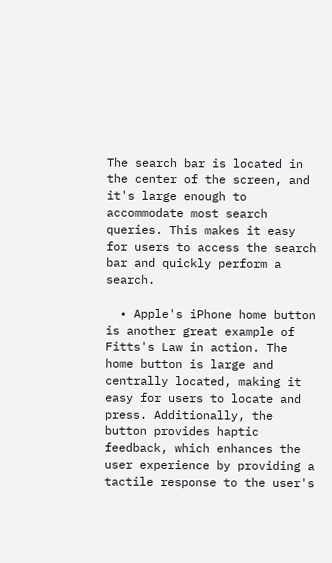The search bar is located in the center of the screen, and it's large enough to accommodate most search queries. This makes it easy for users to access the search bar and quickly perform a search.

  • Apple's iPhone home button is another great example of Fitts's Law in action. The home button is large and centrally located, making it easy for users to locate and press. Additionally, the button provides haptic feedback, which enhances the user experience by providing a tactile response to the user's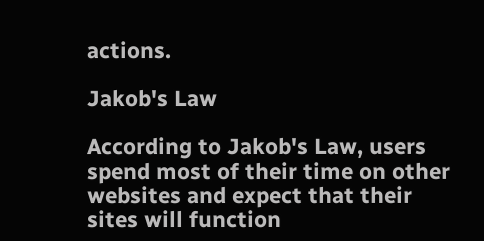actions.

Jakob's Law

According to Jakob's Law, users spend most of their time on other websites and expect that their sites will function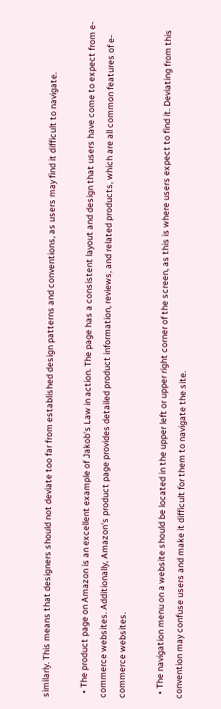similarly. This means that designers should not deviate too far from established design patterns and conventions, as users may find it difficult to navigate.

  • The product page on Amazon is an excellent example of Jakob's Law in action. The page has a consistent layout and design that users have come to expect from e-commerce websites. Additionally, Amazon's product page provides detailed product information, reviews, and related products, which are all common features of e-commerce websites.

  • The navigation menu on a website should be located in the upper left or upper right corner of the screen, as this is where users expect to find it. Deviating from this convention may confuse users and make it difficult for them to navigate the site.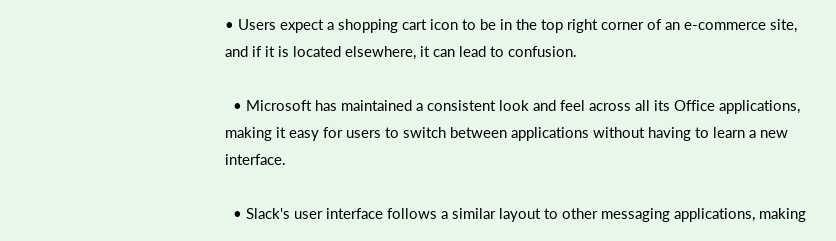• Users expect a shopping cart icon to be in the top right corner of an e-commerce site, and if it is located elsewhere, it can lead to confusion.

  • Microsoft has maintained a consistent look and feel across all its Office applications, making it easy for users to switch between applications without having to learn a new interface.

  • Slack's user interface follows a similar layout to other messaging applications, making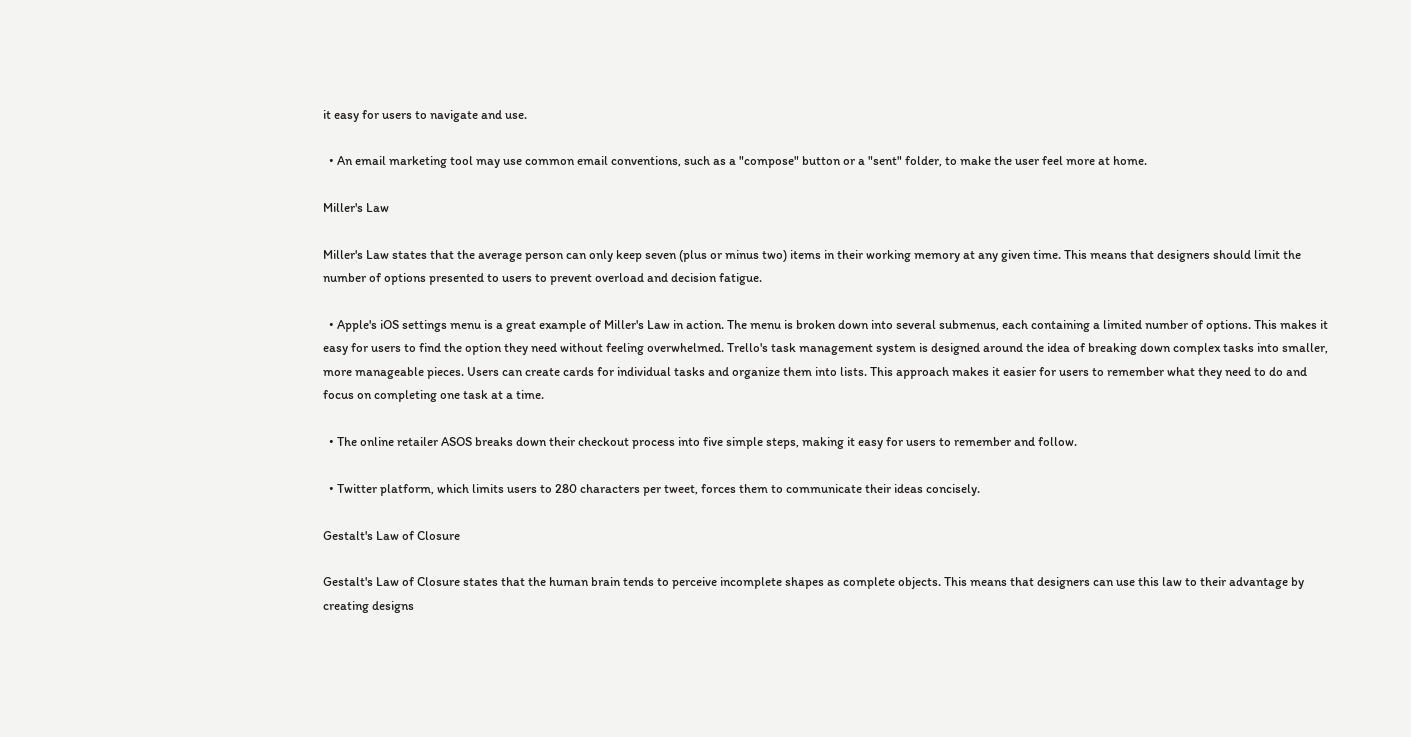it easy for users to navigate and use.

  • An email marketing tool may use common email conventions, such as a "compose" button or a "sent" folder, to make the user feel more at home.

Miller's Law

Miller's Law states that the average person can only keep seven (plus or minus two) items in their working memory at any given time. This means that designers should limit the number of options presented to users to prevent overload and decision fatigue.

  • Apple's iOS settings menu is a great example of Miller's Law in action. The menu is broken down into several submenus, each containing a limited number of options. This makes it easy for users to find the option they need without feeling overwhelmed. Trello's task management system is designed around the idea of breaking down complex tasks into smaller, more manageable pieces. Users can create cards for individual tasks and organize them into lists. This approach makes it easier for users to remember what they need to do and focus on completing one task at a time.

  • The online retailer ASOS breaks down their checkout process into five simple steps, making it easy for users to remember and follow.

  • Twitter platform, which limits users to 280 characters per tweet, forces them to communicate their ideas concisely.

Gestalt's Law of Closure

Gestalt's Law of Closure states that the human brain tends to perceive incomplete shapes as complete objects. This means that designers can use this law to their advantage by creating designs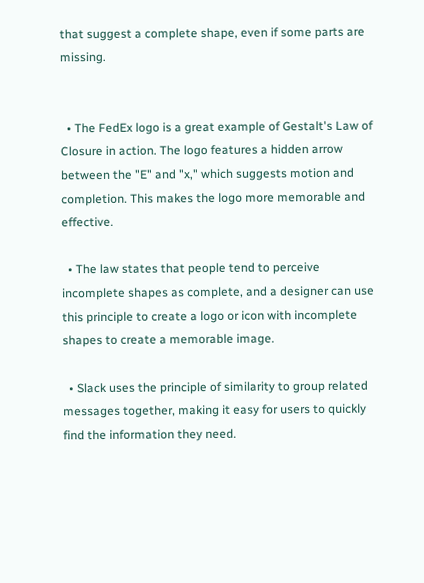that suggest a complete shape, even if some parts are missing.


  • The FedEx logo is a great example of Gestalt's Law of Closure in action. The logo features a hidden arrow between the "E" and "x," which suggests motion and completion. This makes the logo more memorable and effective.

  • The law states that people tend to perceive incomplete shapes as complete, and a designer can use this principle to create a logo or icon with incomplete shapes to create a memorable image.

  • Slack uses the principle of similarity to group related messages together, making it easy for users to quickly find the information they need.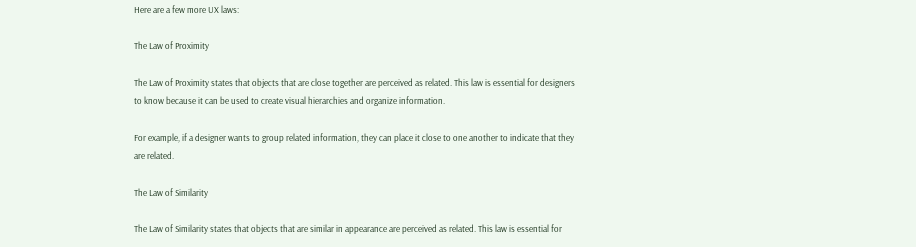Here are a few more UX laws:

The Law of Proximity

The Law of Proximity states that objects that are close together are perceived as related. This law is essential for designers to know because it can be used to create visual hierarchies and organize information.

For example, if a designer wants to group related information, they can place it close to one another to indicate that they are related.

The Law of Similarity

The Law of Similarity states that objects that are similar in appearance are perceived as related. This law is essential for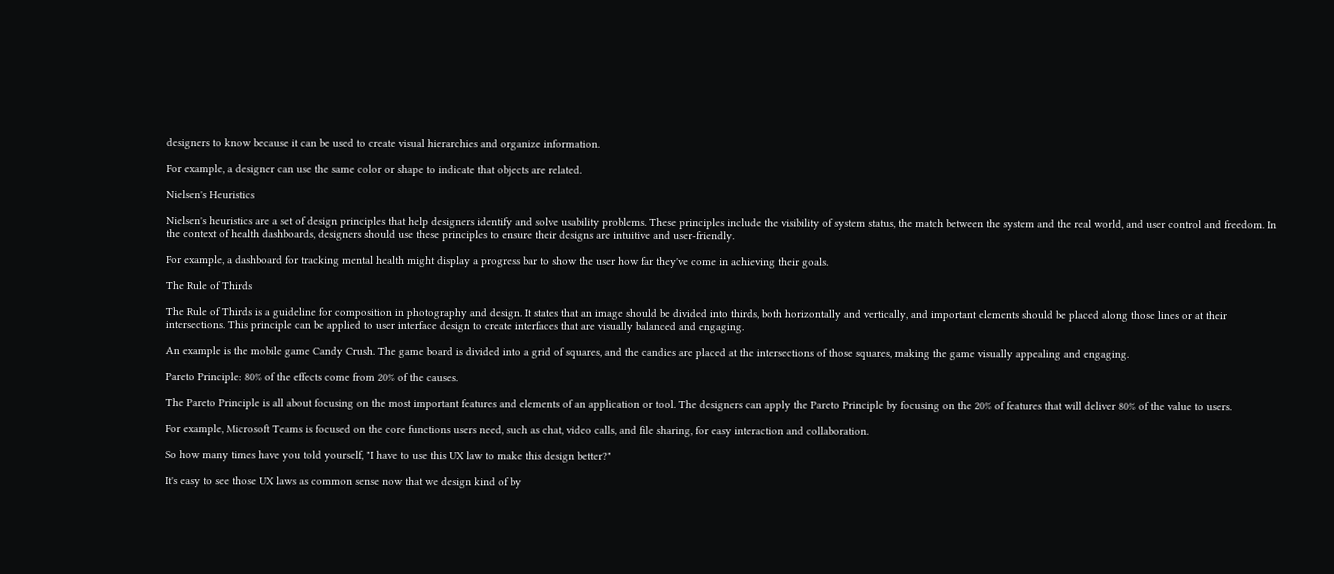designers to know because it can be used to create visual hierarchies and organize information.

For example, a designer can use the same color or shape to indicate that objects are related.

Nielsen's Heuristics

Nielsen's heuristics are a set of design principles that help designers identify and solve usability problems. These principles include the visibility of system status, the match between the system and the real world, and user control and freedom. In the context of health dashboards, designers should use these principles to ensure their designs are intuitive and user-friendly.

For example, a dashboard for tracking mental health might display a progress bar to show the user how far they've come in achieving their goals.

The Rule of Thirds

The Rule of Thirds is a guideline for composition in photography and design. It states that an image should be divided into thirds, both horizontally and vertically, and important elements should be placed along those lines or at their intersections. This principle can be applied to user interface design to create interfaces that are visually balanced and engaging.

An example is the mobile game Candy Crush. The game board is divided into a grid of squares, and the candies are placed at the intersections of those squares, making the game visually appealing and engaging.

Pareto Principle: 80% of the effects come from 20% of the causes.

The Pareto Principle is all about focusing on the most important features and elements of an application or tool. The designers can apply the Pareto Principle by focusing on the 20% of features that will deliver 80% of the value to users.

For example, Microsoft Teams is focused on the core functions users need, such as chat, video calls, and file sharing, for easy interaction and collaboration.

So how many times have you told yourself, "I have to use this UX law to make this design better?"

It's easy to see those UX laws as common sense now that we design kind of by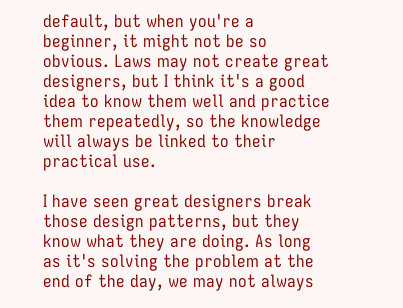default, but when you're a beginner, it might not be so obvious. Laws may not create great designers, but I think it's a good idea to know them well and practice them repeatedly, so the knowledge will always be linked to their practical use.

I have seen great designers break those design patterns, but they know what they are doing. As long as it's solving the problem at the end of the day, we may not always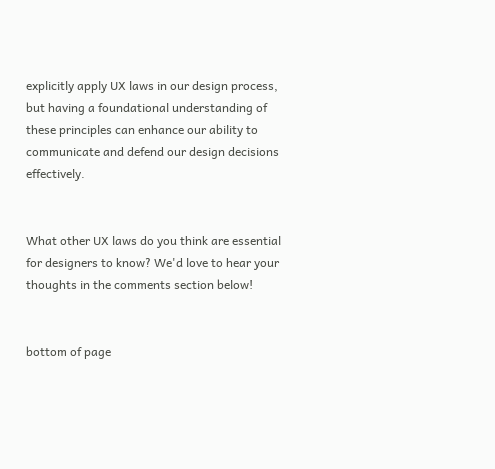explicitly apply UX laws in our design process, but having a foundational understanding of these principles can enhance our ability to communicate and defend our design decisions effectively.


What other UX laws do you think are essential for designers to know? We'd love to hear your thoughts in the comments section below!


bottom of page